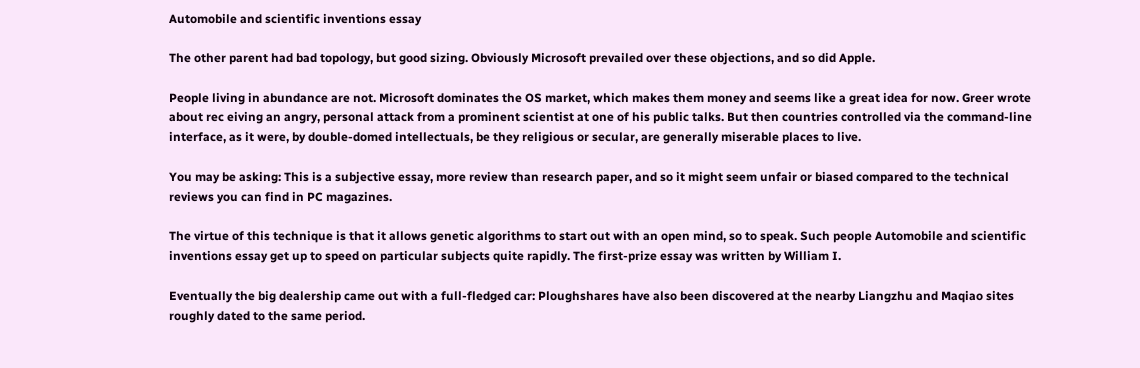Automobile and scientific inventions essay

The other parent had bad topology, but good sizing. Obviously Microsoft prevailed over these objections, and so did Apple.

People living in abundance are not. Microsoft dominates the OS market, which makes them money and seems like a great idea for now. Greer wrote about rec eiving an angry, personal attack from a prominent scientist at one of his public talks. But then countries controlled via the command-line interface, as it were, by double-domed intellectuals, be they religious or secular, are generally miserable places to live.

You may be asking: This is a subjective essay, more review than research paper, and so it might seem unfair or biased compared to the technical reviews you can find in PC magazines.

The virtue of this technique is that it allows genetic algorithms to start out with an open mind, so to speak. Such people Automobile and scientific inventions essay get up to speed on particular subjects quite rapidly. The first-prize essay was written by William I.

Eventually the big dealership came out with a full-fledged car: Ploughshares have also been discovered at the nearby Liangzhu and Maqiao sites roughly dated to the same period.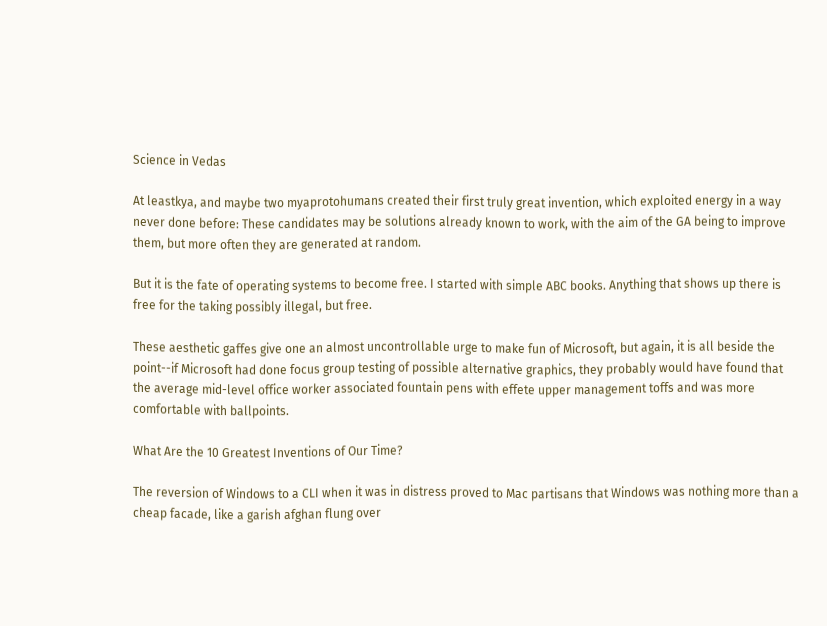Science in Vedas

At leastkya, and maybe two myaprotohumans created their first truly great invention, which exploited energy in a way never done before: These candidates may be solutions already known to work, with the aim of the GA being to improve them, but more often they are generated at random.

But it is the fate of operating systems to become free. I started with simple ABC books. Anything that shows up there is free for the taking possibly illegal, but free.

These aesthetic gaffes give one an almost uncontrollable urge to make fun of Microsoft, but again, it is all beside the point--if Microsoft had done focus group testing of possible alternative graphics, they probably would have found that the average mid-level office worker associated fountain pens with effete upper management toffs and was more comfortable with ballpoints.

What Are the 10 Greatest Inventions of Our Time?

The reversion of Windows to a CLI when it was in distress proved to Mac partisans that Windows was nothing more than a cheap facade, like a garish afghan flung over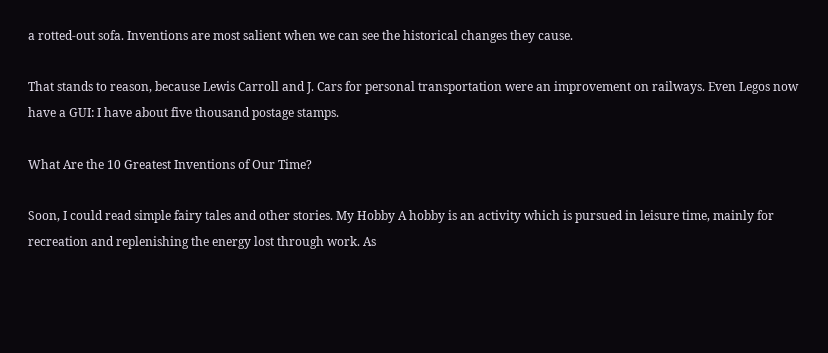a rotted-out sofa. Inventions are most salient when we can see the historical changes they cause.

That stands to reason, because Lewis Carroll and J. Cars for personal transportation were an improvement on railways. Even Legos now have a GUI: I have about five thousand postage stamps.

What Are the 10 Greatest Inventions of Our Time?

Soon, I could read simple fairy tales and other stories. My Hobby A hobby is an activity which is pursued in leisure time, mainly for recreation and replenishing the energy lost through work. As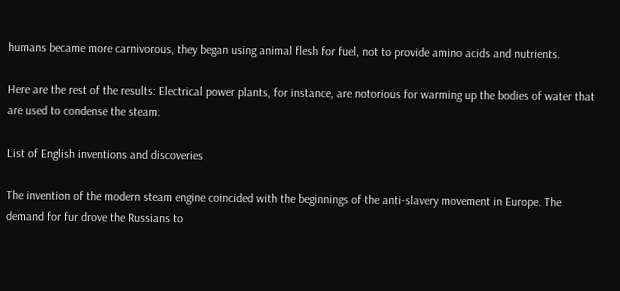humans became more carnivorous, they began using animal flesh for fuel, not to provide amino acids and nutrients.

Here are the rest of the results: Electrical power plants, for instance, are notorious for warming up the bodies of water that are used to condense the steam.

List of English inventions and discoveries

The invention of the modern steam engine coincided with the beginnings of the anti-slavery movement in Europe. The demand for fur drove the Russians to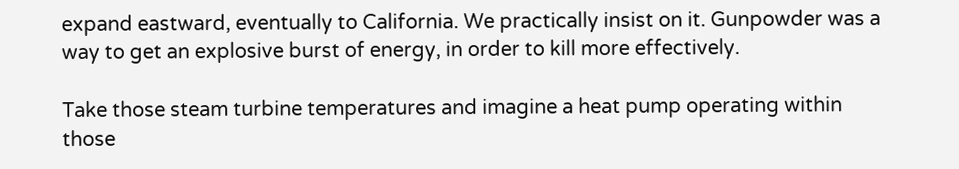expand eastward, eventually to California. We practically insist on it. Gunpowder was a way to get an explosive burst of energy, in order to kill more effectively.

Take those steam turbine temperatures and imagine a heat pump operating within those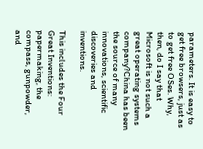parameters. It is easy to get free browsers, just as to get free OSes. Why, then, do I say that Microsoft is not such a great operating systems company?China has been the source of many innovations, scientific discoveries and inventions.

This includes the Four Great Inventions: papermaking, the compass, gunpowder, and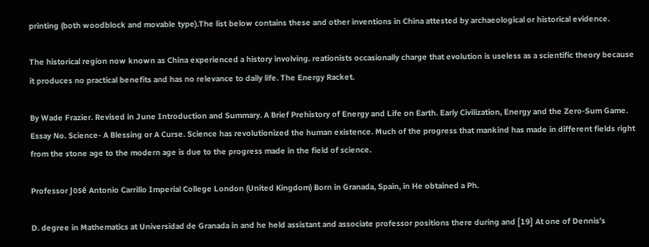printing (both woodblock and movable type).The list below contains these and other inventions in China attested by archaeological or historical evidence.

The historical region now known as China experienced a history involving. reationists occasionally charge that evolution is useless as a scientific theory because it produces no practical benefits and has no relevance to daily life. The Energy Racket.

By Wade Frazier. Revised in June Introduction and Summary. A Brief Prehistory of Energy and Life on Earth. Early Civilization, Energy and the Zero-Sum Game. Essay No. Science- A Blessing or A Curse. Science has revolutionized the human existence. Much of the progress that mankind has made in different fields right from the stone age to the modern age is due to the progress made in the field of science.

Professor José Antonio Carrillo Imperial College London (United Kingdom) Born in Granada, Spain, in He obtained a Ph.

D. degree in Mathematics at Universidad de Granada in and he held assistant and associate professor positions there during and [19] At one of Dennis’s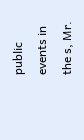public events in the s, Mr.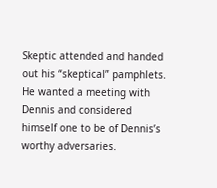Skeptic attended and handed out his “skeptical” pamphlets. He wanted a meeting with Dennis and considered himself one to be of Dennis’s worthy adversaries.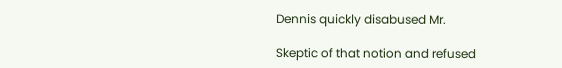Dennis quickly disabused Mr.

Skeptic of that notion and refused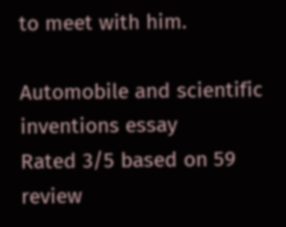to meet with him.

Automobile and scientific inventions essay
Rated 3/5 based on 59 review